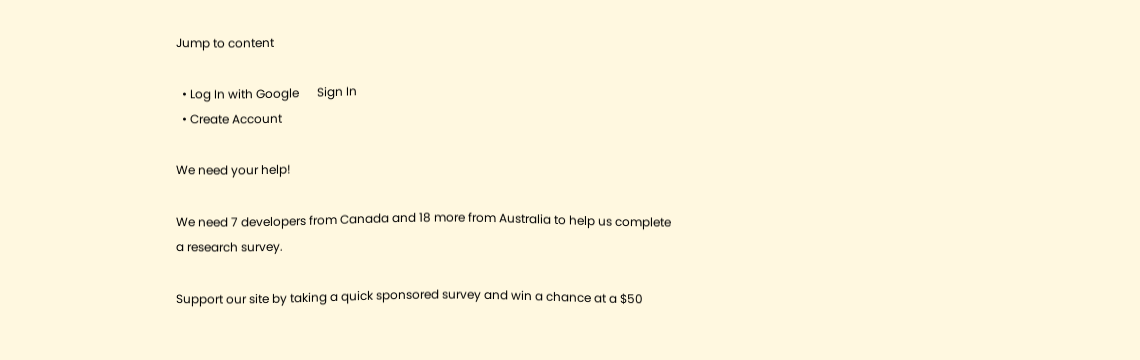Jump to content

  • Log In with Google      Sign In
  • Create Account

We need your help!

We need 7 developers from Canada and 18 more from Australia to help us complete a research survey.

Support our site by taking a quick sponsored survey and win a chance at a $50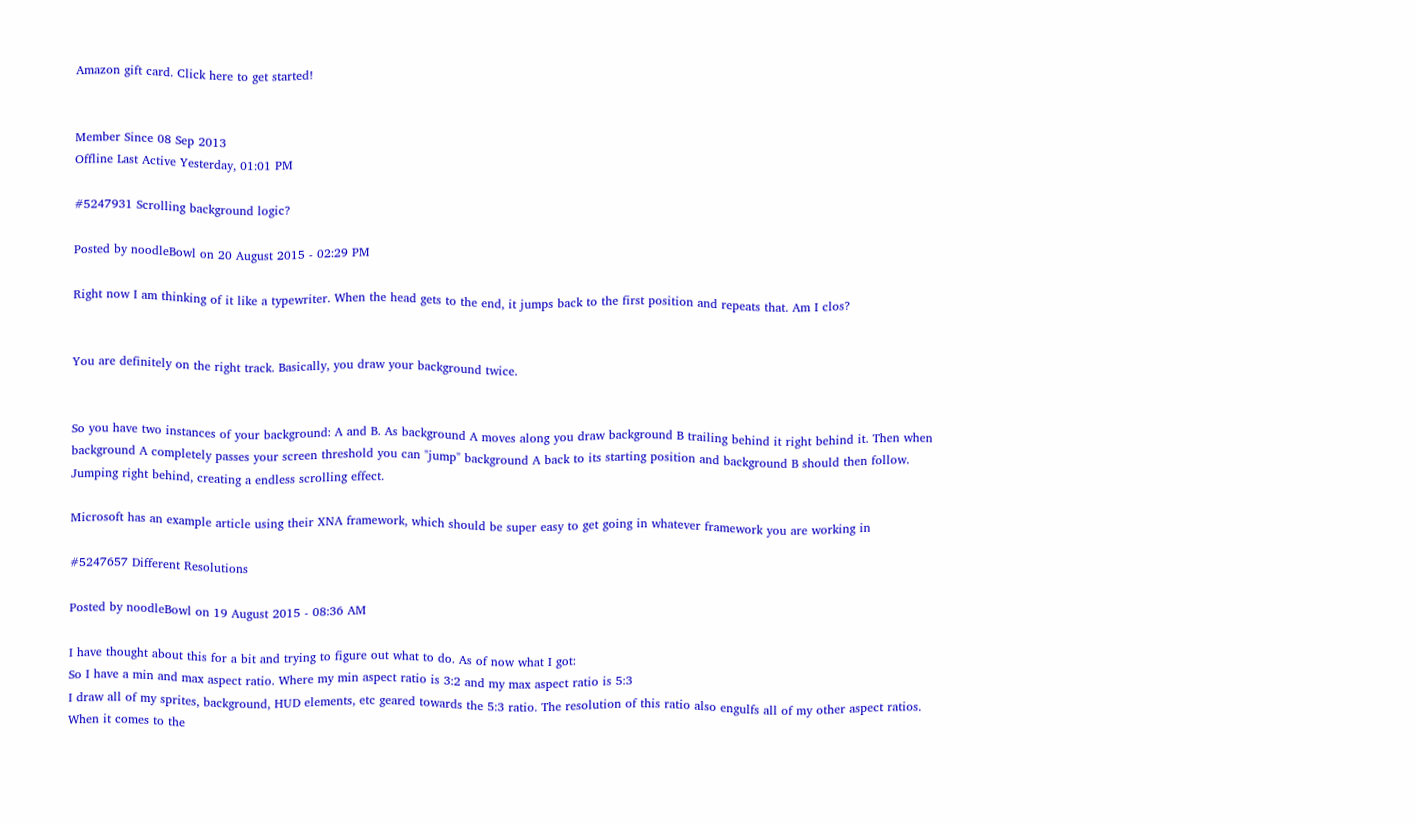Amazon gift card. Click here to get started!


Member Since 08 Sep 2013
Offline Last Active Yesterday, 01:01 PM

#5247931 Scrolling background logic?

Posted by noodleBowl on 20 August 2015 - 02:29 PM

Right now I am thinking of it like a typewriter. When the head gets to the end, it jumps back to the first position and repeats that. Am I clos?


You are definitely on the right track. Basically, you draw your background twice.


So you have two instances of your background: A and B. As background A moves along you draw background B trailing behind it right behind it. Then when background A completely passes your screen threshold you can "jump" background A back to its starting position and background B should then follow. Jumping right behind, creating a endless scrolling effect.

Microsoft has an example article using their XNA framework, which should be super easy to get going in whatever framework you are working in

#5247657 Different Resolutions

Posted by noodleBowl on 19 August 2015 - 08:36 AM

I have thought about this for a bit and trying to figure out what to do. As of now what I got:
So I have a min and max aspect ratio. Where my min aspect ratio is 3:2 and my max aspect ratio is 5:3
I draw all of my sprites, background, HUD elements, etc geared towards the 5:3 ratio. The resolution of this ratio also engulfs all of my other aspect ratios.
When it comes to the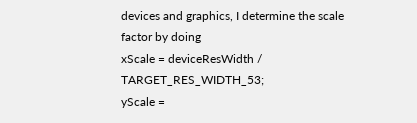devices and graphics, I determine the scale factor by doing
xScale = deviceResWidth / TARGET_RES_WIDTH_53;
yScale =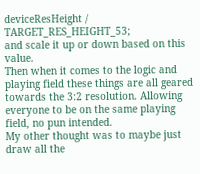deviceResHeight / TARGET_RES_HEIGHT_53;
and scale it up or down based on this value.
Then when it comes to the logic and playing field these things are all geared towards the 3:2 resolution. Allowing everyone to be on the same playing field, no pun intended.
My other thought was to maybe just draw all the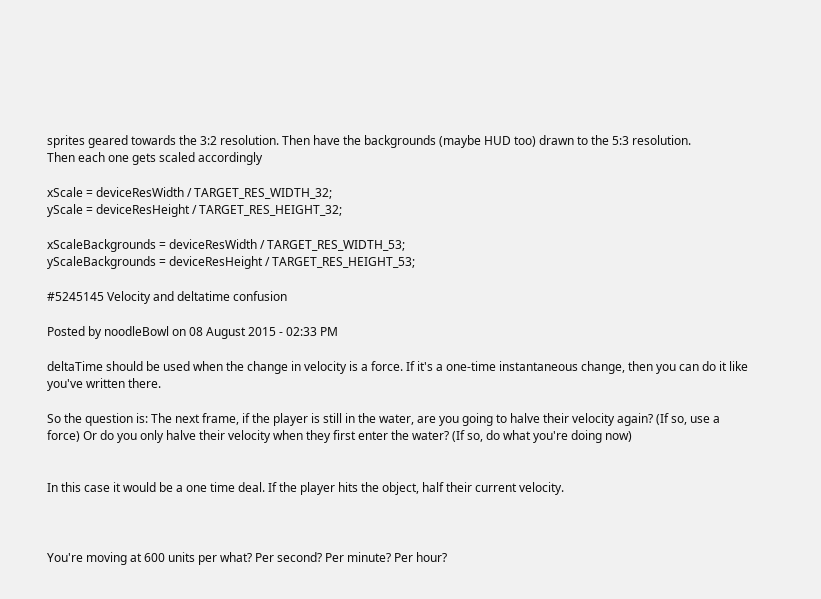sprites geared towards the 3:2 resolution. Then have the backgrounds (maybe HUD too) drawn to the 5:3 resolution.
Then each one gets scaled accordingly

xScale = deviceResWidth / TARGET_RES_WIDTH_32;
yScale = deviceResHeight / TARGET_RES_HEIGHT_32;

xScaleBackgrounds = deviceResWidth / TARGET_RES_WIDTH_53;
yScaleBackgrounds = deviceResHeight / TARGET_RES_HEIGHT_53;

#5245145 Velocity and deltatime confusion

Posted by noodleBowl on 08 August 2015 - 02:33 PM

deltaTime should be used when the change in velocity is a force. If it's a one-time instantaneous change, then you can do it like you've written there.

So the question is: The next frame, if the player is still in the water, are you going to halve their velocity again? (If so, use a force) Or do you only halve their velocity when they first enter the water? (If so, do what you're doing now)


In this case it would be a one time deal. If the player hits the object, half their current velocity.



You're moving at 600 units per what? Per second? Per minute? Per hour?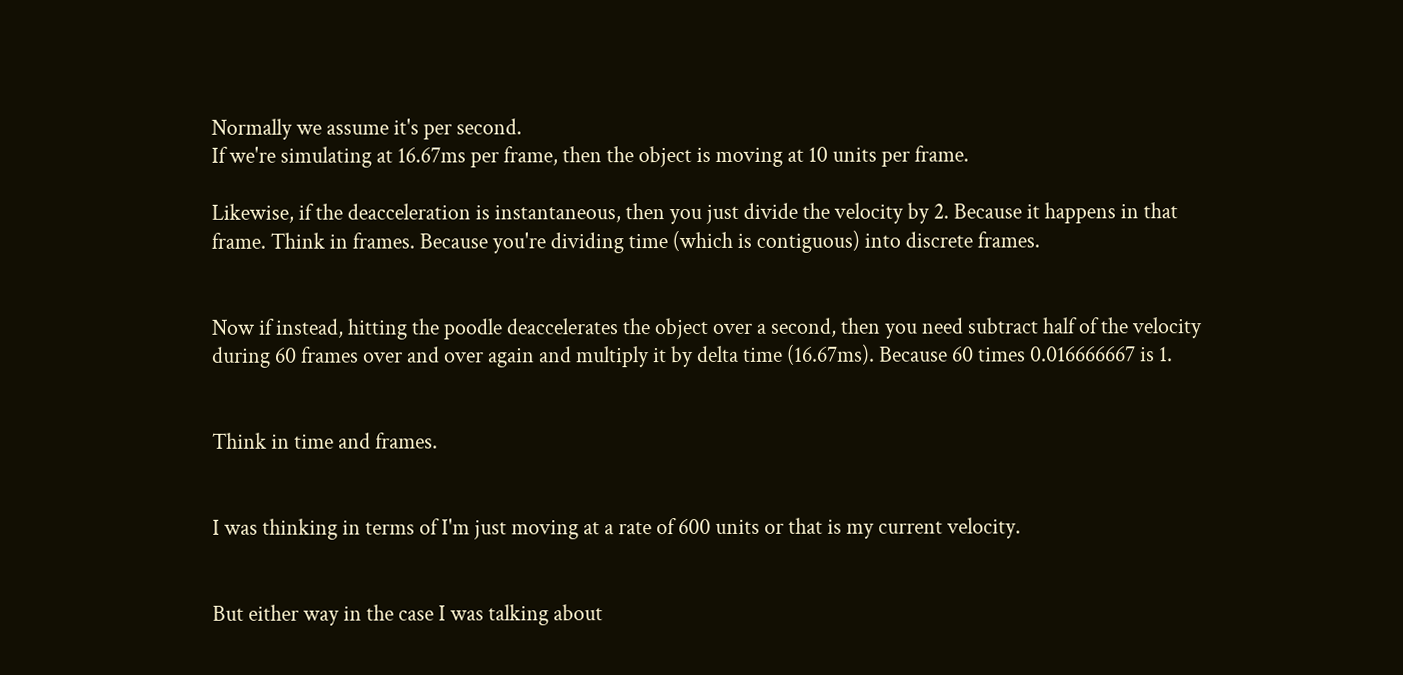Normally we assume it's per second.
If we're simulating at 16.67ms per frame, then the object is moving at 10 units per frame.

Likewise, if the deacceleration is instantaneous, then you just divide the velocity by 2. Because it happens in that frame. Think in frames. Because you're dividing time (which is contiguous) into discrete frames.


Now if instead, hitting the poodle deaccelerates the object over a second, then you need subtract half of the velocity during 60 frames over and over again and multiply it by delta time (16.67ms). Because 60 times 0.016666667 is 1.


Think in time and frames.


I was thinking in terms of I'm just moving at a rate of 600 units or that is my current velocity.


But either way in the case I was talking about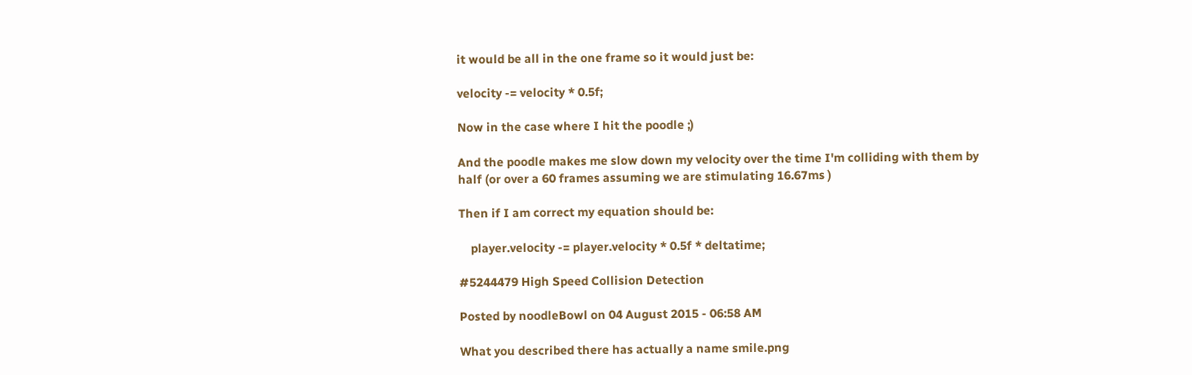it would be all in the one frame so it would just be:

velocity -= velocity * 0.5f;

Now in the case where I hit the poodle ;)

And the poodle makes me slow down my velocity over the time I'm colliding with them by half (or over a 60 frames assuming we are stimulating 16.67ms )

Then if I am correct my equation should be:

    player.velocity -= player.velocity * 0.5f * deltatime;

#5244479 High Speed Collision Detection

Posted by noodleBowl on 04 August 2015 - 06:58 AM

What you described there has actually a name smile.png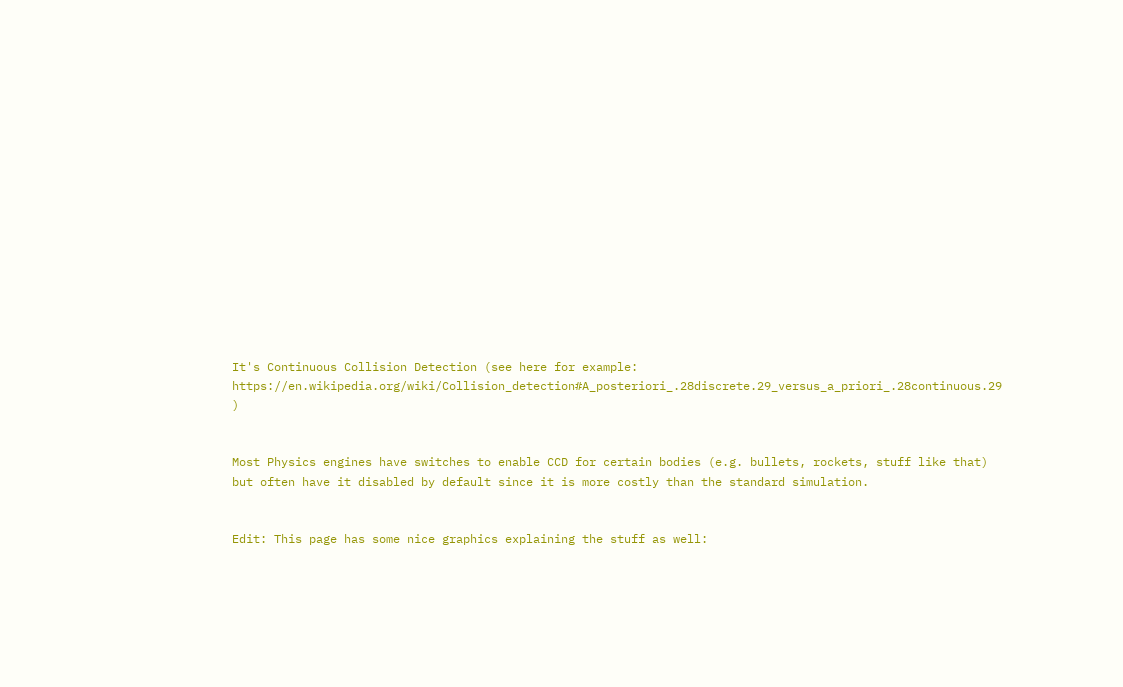It's Continuous Collision Detection (see here for example: https://en.wikipedia.org/wiki/Collision_detection#A_posteriori_.28discrete.29_versus_a_priori_.28continuous.29 )


Most Physics engines have switches to enable CCD for certain bodies (e.g. bullets, rockets, stuff like that) but often have it disabled by default since it is more costly than the standard simulation.


Edit: This page has some nice graphics explaining the stuff as well: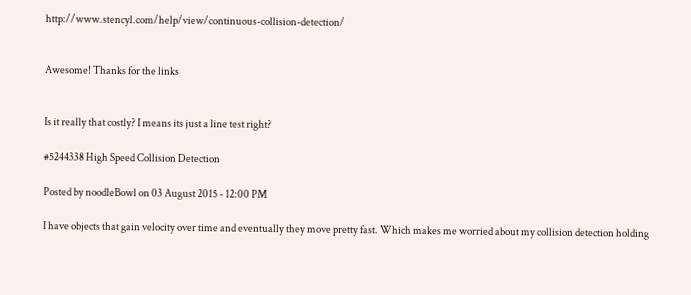http://www.stencyl.com/help/view/continuous-collision-detection/


Awesome! Thanks for the links


Is it really that costly? I means its just a line test right?

#5244338 High Speed Collision Detection

Posted by noodleBowl on 03 August 2015 - 12:00 PM

I have objects that gain velocity over time and eventually they move pretty fast. Which makes me worried about my collision detection holding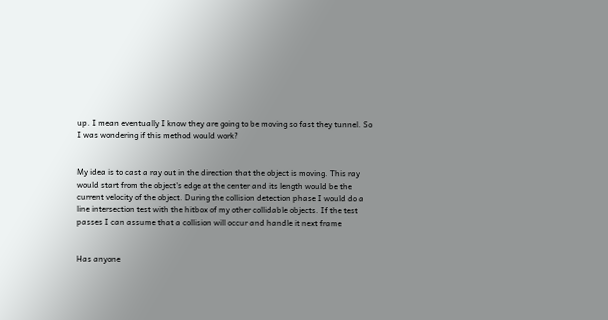up. I mean eventually I know they are going to be moving so fast they tunnel. So I was wondering if this method would work?


My idea is to cast a ray out in the direction that the object is moving. This ray would start from the object's edge at the center and its length would be the current velocity of the object. During the collision detection phase I would do a line intersection test with the hitbox of my other collidable objects. If the test passes I can assume that a collision will occur and handle it next frame


Has anyone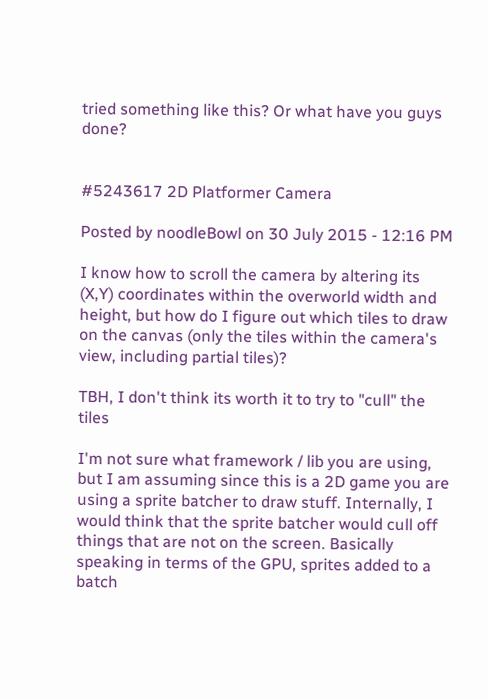tried something like this? Or what have you guys done?


#5243617 2D Platformer Camera

Posted by noodleBowl on 30 July 2015 - 12:16 PM

I know how to scroll the camera by altering its (X,Y) coordinates within the overworld width and height, but how do I figure out which tiles to draw on the canvas (only the tiles within the camera's view, including partial tiles)?

TBH, I don't think its worth it to try to "cull" the tiles

I'm not sure what framework / lib you are using, but I am assuming since this is a 2D game you are using a sprite batcher to draw stuff. Internally, I would think that the sprite batcher would cull off things that are not on the screen. Basically speaking in terms of the GPU, sprites added to a batch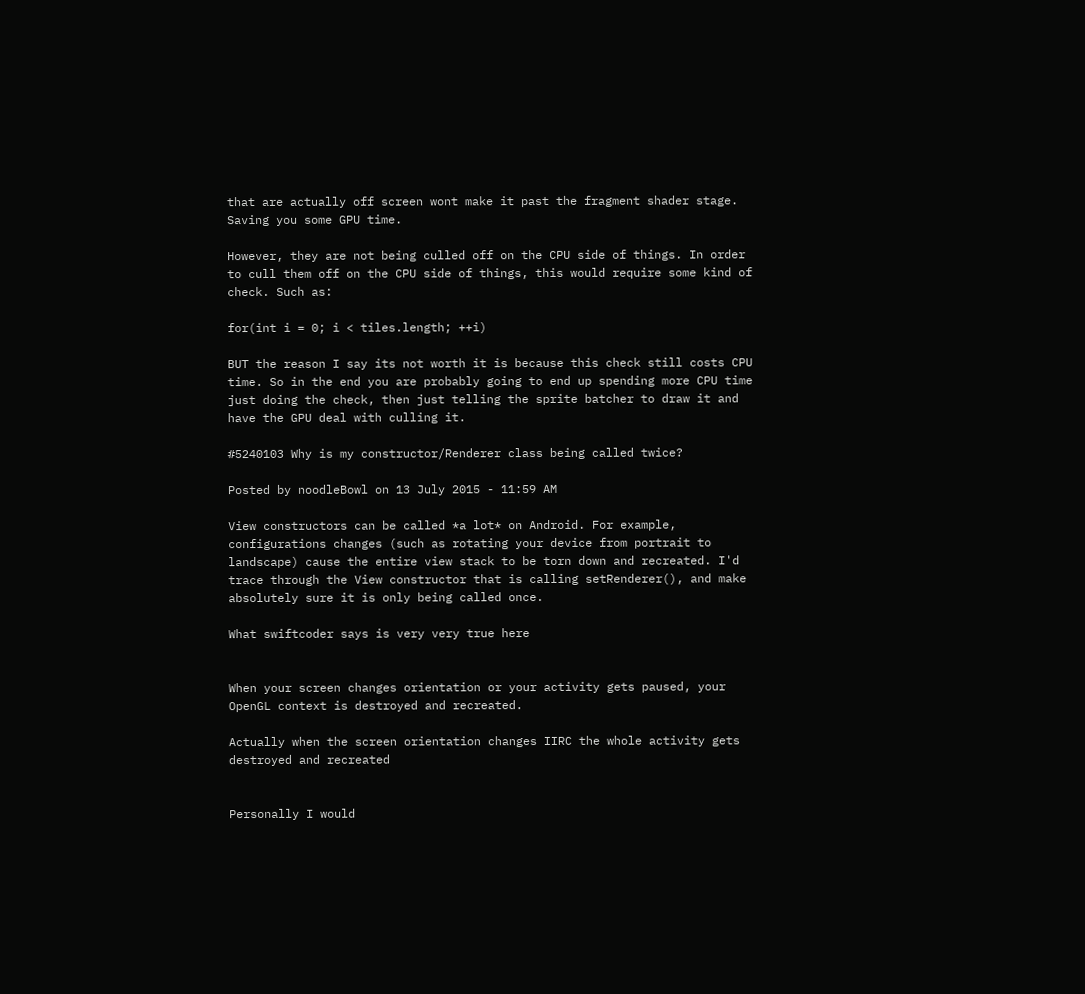that are actually off screen wont make it past the fragment shader stage. Saving you some GPU time.

However, they are not being culled off on the CPU side of things. In order to cull them off on the CPU side of things, this would require some kind of check. Such as:

for(int i = 0; i < tiles.length; ++i)

BUT the reason I say its not worth it is because this check still costs CPU time. So in the end you are probably going to end up spending more CPU time just doing the check, then just telling the sprite batcher to draw it and have the GPU deal with culling it.

#5240103 Why is my constructor/Renderer class being called twice?

Posted by noodleBowl on 13 July 2015 - 11:59 AM

View constructors can be called *a lot* on Android. For example, configurations changes (such as rotating your device from portrait to landscape) cause the entire view stack to be torn down and recreated. I'd trace through the View constructor that is calling setRenderer(), and make absolutely sure it is only being called once.

What swiftcoder says is very very true here


When your screen changes orientation or your activity gets paused, your OpenGL context is destroyed and recreated.

Actually when the screen orientation changes IIRC the whole activity gets destroyed and recreated


Personally I would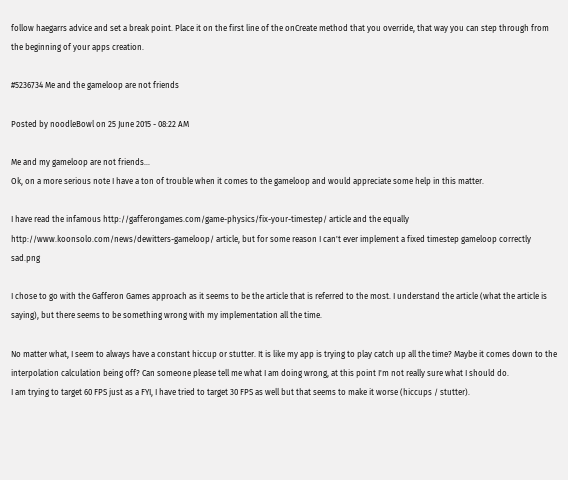follow haegarrs advice and set a break point. Place it on the first line of the onCreate method that you override, that way you can step through from the beginning of your apps creation.

#5236734 Me and the gameloop are not friends

Posted by noodleBowl on 25 June 2015 - 08:22 AM

Me and my gameloop are not friends...
Ok, on a more serious note I have a ton of trouble when it comes to the gameloop and would appreciate some help in this matter.

I have read the infamous http://gafferongames.com/game-physics/fix-your-timestep/ article and the equally http://www.koonsolo.com/news/dewitters-gameloop/ article, but for some reason I can't ever implement a fixed timestep gameloop correctly sad.png

I chose to go with the Gafferon Games approach as it seems to be the article that is referred to the most. I understand the article (what the article is saying), but there seems to be something wrong with my implementation all the time.

No matter what, I seem to always have a constant hiccup or stutter. It is like my app is trying to play catch up all the time? Maybe it comes down to the interpolation calculation being off? Can someone please tell me what I am doing wrong, at this point I'm not really sure what I should do.
I am trying to target 60 FPS just as a FYI, I have tried to target 30 FPS as well but that seems to make it worse (hiccups / stutter).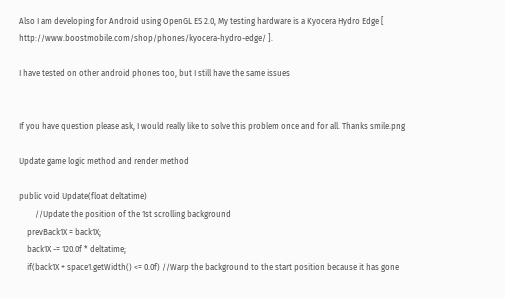Also I am developing for Android using OpenGL ES 2.0, My testing hardware is a Kyocera Hydro Edge [ http://www.boostmobile.com/shop/phones/kyocera-hydro-edge/ ].

I have tested on other android phones too, but I still have the same issues


If you have question please ask, I would really like to solve this problem once and for all. Thanks smile.png

Update game logic method and render method

public void Update(float deltatime)
        //Update the position of the 1st scrolling background
    prevBack1X = back1X;
    back1X -= 120.0f * deltatime;
    if(back1X + space1.getWidth() <= 0.0f) //Warp the background to the start position because it has gone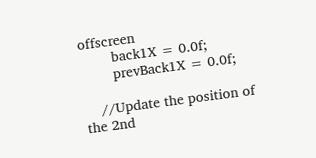offscreen
        back1X = 0.0f;
        prevBack1X = 0.0f;

    //Update the position of the 2nd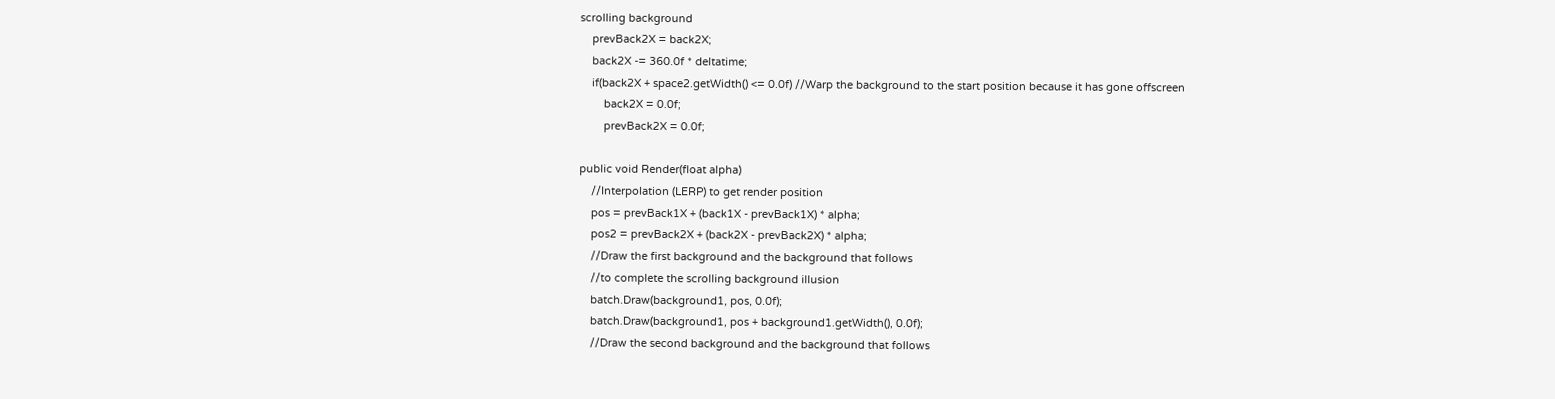scrolling background
    prevBack2X = back2X;
    back2X -= 360.0f * deltatime;
    if(back2X + space2.getWidth() <= 0.0f) //Warp the background to the start position because it has gone offscreen
        back2X = 0.0f;
        prevBack2X = 0.0f;

public void Render(float alpha)
    //Interpolation (LERP) to get render position
    pos = prevBack1X + (back1X - prevBack1X) * alpha;
    pos2 = prevBack2X + (back2X - prevBack2X) * alpha;
    //Draw the first background and the background that follows
    //to complete the scrolling background illusion
    batch.Draw(background1, pos, 0.0f);
    batch.Draw(background1, pos + background1.getWidth(), 0.0f);
    //Draw the second background and the background that follows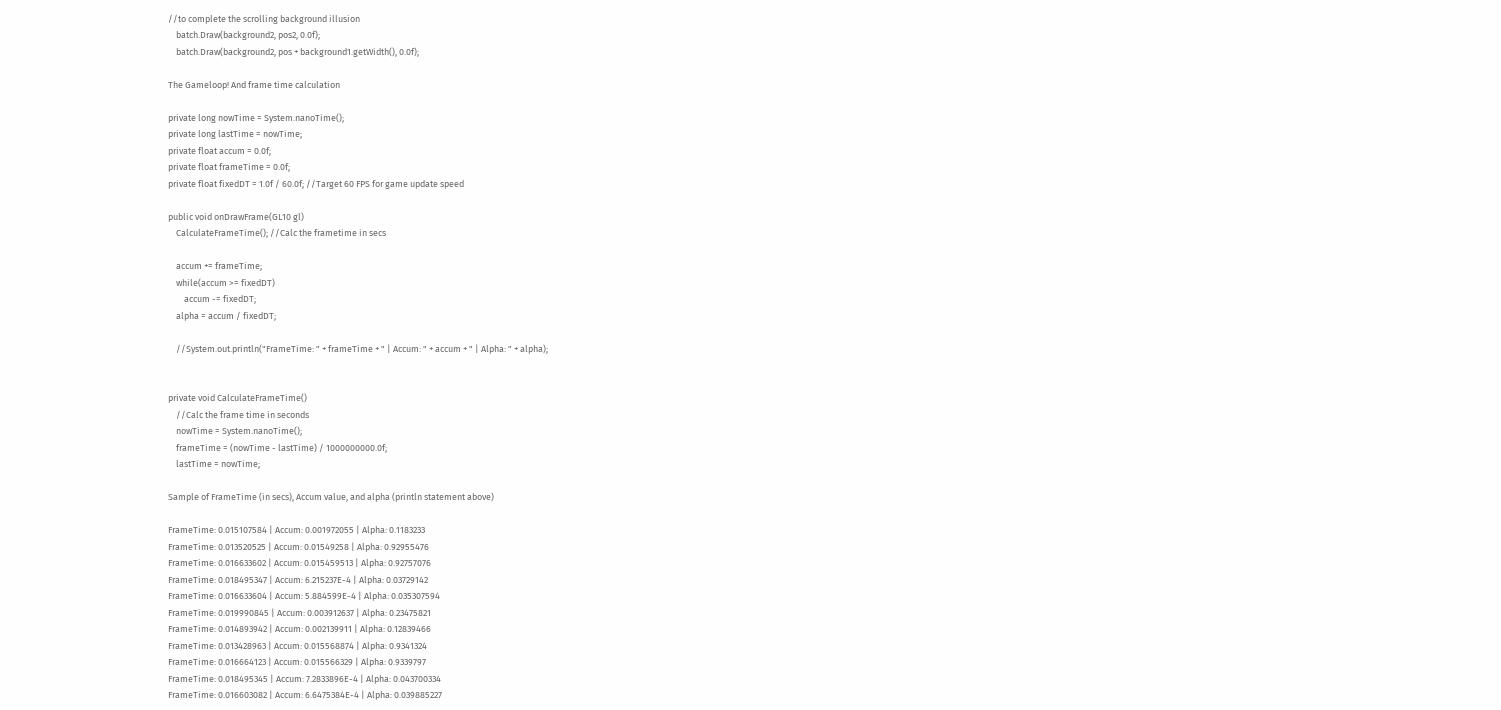//to complete the scrolling background illusion
    batch.Draw(background2, pos2, 0.0f);
    batch.Draw(background2, pos + background1.getWidth(), 0.0f);

The Gameloop! And frame time calculation

private long nowTime = System.nanoTime();
private long lastTime = nowTime;
private float accum = 0.0f;
private float frameTime = 0.0f;
private float fixedDT = 1.0f / 60.0f; //Target 60 FPS for game update speed

public void onDrawFrame(GL10 gl)
    CalculateFrameTime(); //Calc the frametime in secs

    accum += frameTime;
    while(accum >= fixedDT)
        accum -= fixedDT;
    alpha = accum / fixedDT;

    //System.out.println("FrameTime: " + frameTime + " | Accum: " + accum + " | Alpha: " + alpha);


private void CalculateFrameTime()
    //Calc the frame time in seconds
    nowTime = System.nanoTime();
    frameTime = (nowTime - lastTime) / 1000000000.0f;
    lastTime = nowTime;

Sample of FrameTime (in secs), Accum value, and alpha (println statement above)

FrameTime: 0.015107584 | Accum: 0.001972055 | Alpha: 0.1183233
FrameTime: 0.013520525 | Accum: 0.01549258 | Alpha: 0.92955476
FrameTime: 0.016633602 | Accum: 0.015459513 | Alpha: 0.92757076
FrameTime: 0.018495347 | Accum: 6.215237E-4 | Alpha: 0.03729142
FrameTime: 0.016633604 | Accum: 5.884599E-4 | Alpha: 0.035307594
FrameTime: 0.019990845 | Accum: 0.003912637 | Alpha: 0.23475821
FrameTime: 0.014893942 | Accum: 0.002139911 | Alpha: 0.12839466
FrameTime: 0.013428963 | Accum: 0.015568874 | Alpha: 0.9341324
FrameTime: 0.016664123 | Accum: 0.015566329 | Alpha: 0.9339797
FrameTime: 0.018495345 | Accum: 7.2833896E-4 | Alpha: 0.043700334
FrameTime: 0.016603082 | Accum: 6.6475384E-4 | Alpha: 0.039885227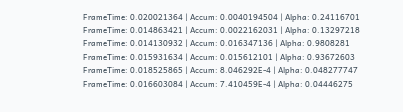FrameTime: 0.020021364 | Accum: 0.0040194504 | Alpha: 0.24116701
FrameTime: 0.014863421 | Accum: 0.0022162031 | Alpha: 0.13297218
FrameTime: 0.014130932 | Accum: 0.016347136 | Alpha: 0.9808281
FrameTime: 0.015931634 | Accum: 0.015612101 | Alpha: 0.93672603
FrameTime: 0.018525865 | Accum: 8.046292E-4 | Alpha: 0.048277747
FrameTime: 0.016603084 | Accum: 7.410459E-4 | Alpha: 0.04446275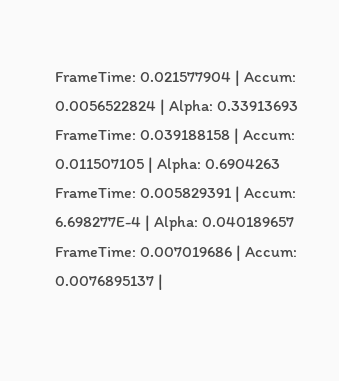FrameTime: 0.021577904 | Accum: 0.0056522824 | Alpha: 0.33913693
FrameTime: 0.039188158 | Accum: 0.011507105 | Alpha: 0.6904263
FrameTime: 0.005829391 | Accum: 6.698277E-4 | Alpha: 0.040189657
FrameTime: 0.007019686 | Accum: 0.0076895137 |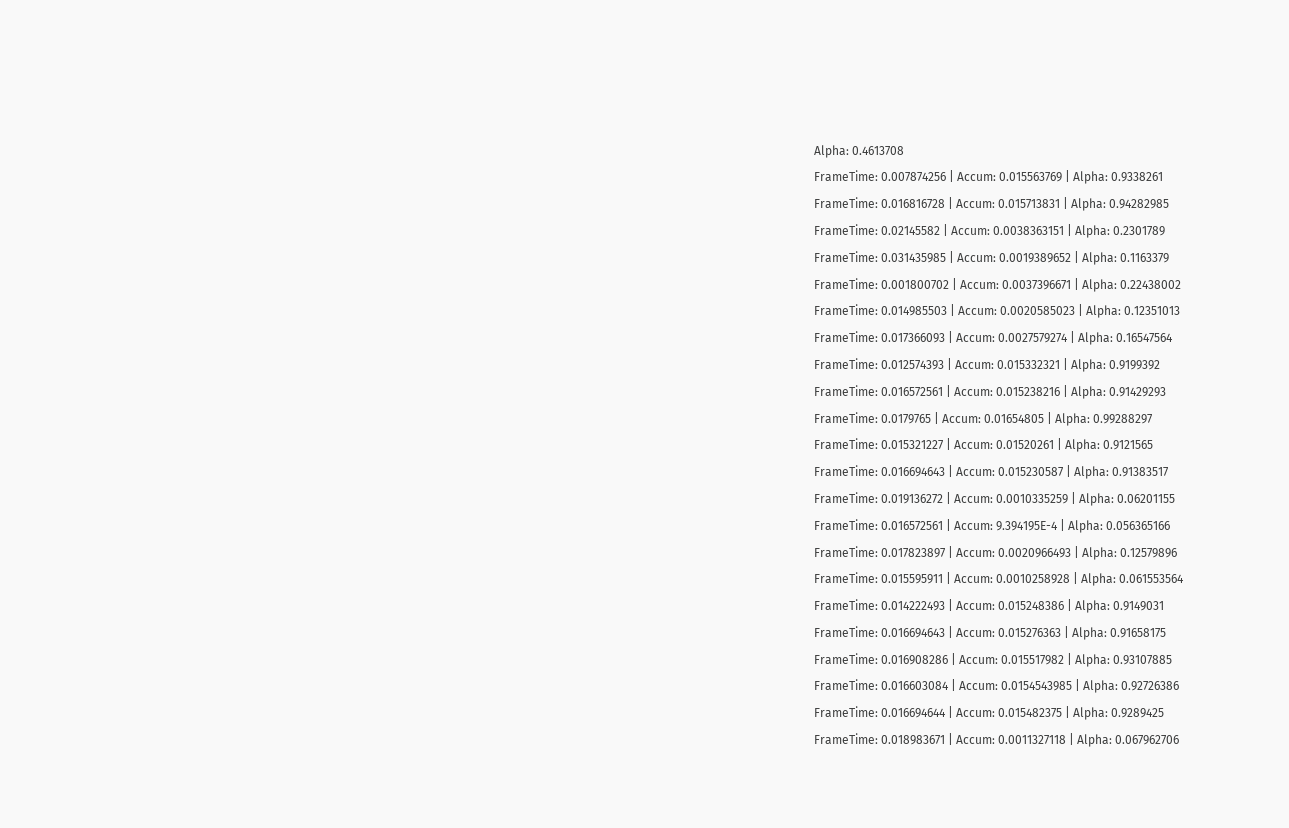Alpha: 0.4613708
FrameTime: 0.007874256 | Accum: 0.015563769 | Alpha: 0.9338261
FrameTime: 0.016816728 | Accum: 0.015713831 | Alpha: 0.94282985
FrameTime: 0.02145582 | Accum: 0.0038363151 | Alpha: 0.2301789
FrameTime: 0.031435985 | Accum: 0.0019389652 | Alpha: 0.1163379
FrameTime: 0.001800702 | Accum: 0.0037396671 | Alpha: 0.22438002
FrameTime: 0.014985503 | Accum: 0.0020585023 | Alpha: 0.12351013
FrameTime: 0.017366093 | Accum: 0.0027579274 | Alpha: 0.16547564
FrameTime: 0.012574393 | Accum: 0.015332321 | Alpha: 0.9199392
FrameTime: 0.016572561 | Accum: 0.015238216 | Alpha: 0.91429293
FrameTime: 0.0179765 | Accum: 0.01654805 | Alpha: 0.99288297
FrameTime: 0.015321227 | Accum: 0.01520261 | Alpha: 0.9121565
FrameTime: 0.016694643 | Accum: 0.015230587 | Alpha: 0.91383517
FrameTime: 0.019136272 | Accum: 0.0010335259 | Alpha: 0.06201155
FrameTime: 0.016572561 | Accum: 9.394195E-4 | Alpha: 0.056365166
FrameTime: 0.017823897 | Accum: 0.0020966493 | Alpha: 0.12579896
FrameTime: 0.015595911 | Accum: 0.0010258928 | Alpha: 0.061553564
FrameTime: 0.014222493 | Accum: 0.015248386 | Alpha: 0.9149031
FrameTime: 0.016694643 | Accum: 0.015276363 | Alpha: 0.91658175
FrameTime: 0.016908286 | Accum: 0.015517982 | Alpha: 0.93107885
FrameTime: 0.016603084 | Accum: 0.0154543985 | Alpha: 0.92726386
FrameTime: 0.016694644 | Accum: 0.015482375 | Alpha: 0.9289425
FrameTime: 0.018983671 | Accum: 0.0011327118 | Alpha: 0.067962706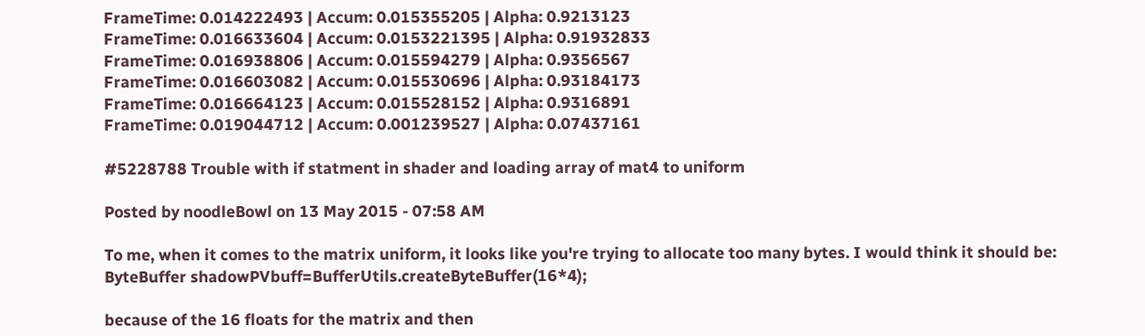FrameTime: 0.014222493 | Accum: 0.015355205 | Alpha: 0.9213123
FrameTime: 0.016633604 | Accum: 0.0153221395 | Alpha: 0.91932833
FrameTime: 0.016938806 | Accum: 0.015594279 | Alpha: 0.9356567
FrameTime: 0.016603082 | Accum: 0.015530696 | Alpha: 0.93184173
FrameTime: 0.016664123 | Accum: 0.015528152 | Alpha: 0.9316891
FrameTime: 0.019044712 | Accum: 0.001239527 | Alpha: 0.07437161

#5228788 Trouble with if statment in shader and loading array of mat4 to uniform

Posted by noodleBowl on 13 May 2015 - 07:58 AM

To me, when it comes to the matrix uniform, it looks like you're trying to allocate too many bytes. I would think it should be:
ByteBuffer shadowPVbuff=BufferUtils.createByteBuffer(16*4);

because of the 16 floats for the matrix and then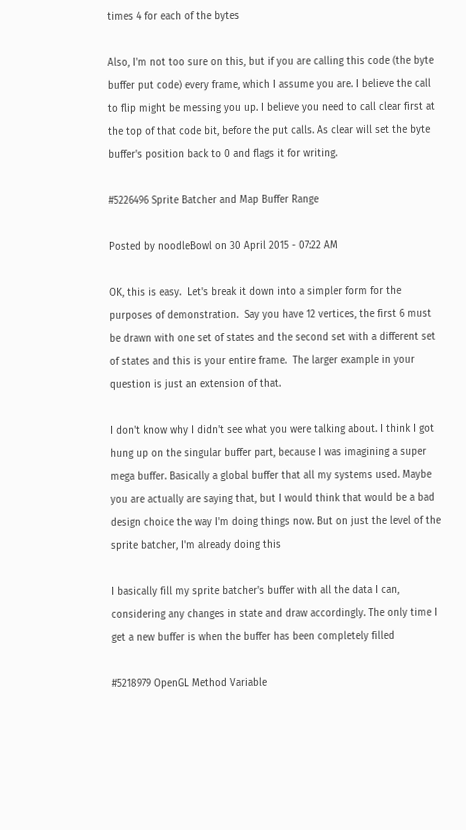times 4 for each of the bytes

Also, I'm not too sure on this, but if you are calling this code (the byte buffer put code) every frame, which I assume you are. I believe the call to flip might be messing you up. I believe you need to call clear first at the top of that code bit, before the put calls. As clear will set the byte buffer's position back to 0 and flags it for writing.

#5226496 Sprite Batcher and Map Buffer Range

Posted by noodleBowl on 30 April 2015 - 07:22 AM

OK, this is easy.  Let's break it down into a simpler form for the purposes of demonstration.  Say you have 12 vertices, the first 6 must be drawn with one set of states and the second set with a different set of states and this is your entire frame.  The larger example in your question is just an extension of that.

I don't know why I didn't see what you were talking about. I think I got hung up on the singular buffer part, because I was imagining a super mega buffer. Basically a global buffer that all my systems used. Maybe you are actually are saying that, but I would think that would be a bad design choice the way I'm doing things now. But on just the level of the sprite batcher, I'm already doing this

I basically fill my sprite batcher's buffer with all the data I can, considering any changes in state and draw accordingly. The only time I get a new buffer is when the buffer has been completely filled

#5218979 OpenGL Method Variable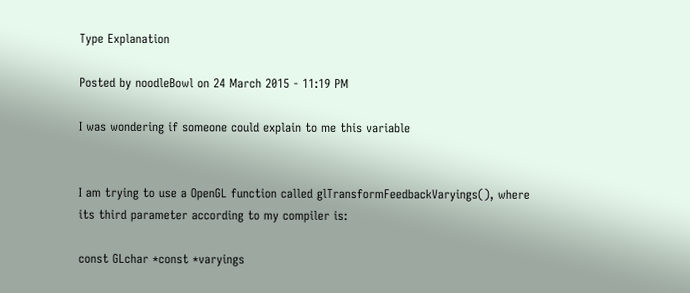Type Explanation

Posted by noodleBowl on 24 March 2015 - 11:19 PM

I was wondering if someone could explain to me this variable


I am trying to use a OpenGL function called glTransformFeedbackVaryings(), where its third parameter according to my compiler is:

const GLchar *const *varyings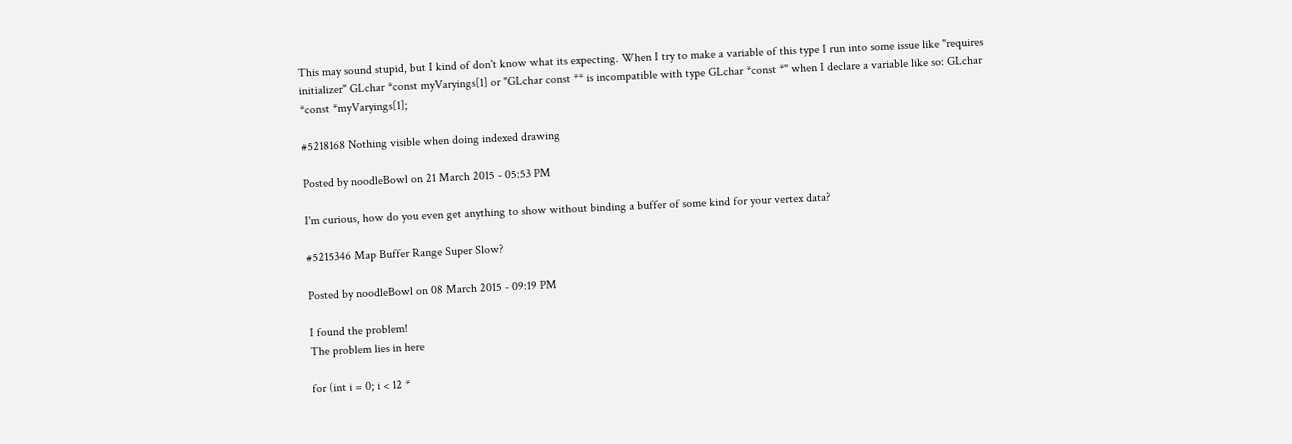This may sound stupid, but I kind of don't know what its expecting. When I try to make a variable of this type I run into some issue like "requires initializer" GLchar *const myVaryings[1] or "GLchar const ** is incompatible with type GLchar *const *" when I declare a variable like so: GLchar *const *myVaryings[1];

#5218168 Nothing visible when doing indexed drawing

Posted by noodleBowl on 21 March 2015 - 05:53 PM

I'm curious, how do you even get anything to show without binding a buffer of some kind for your vertex data?

#5215346 Map Buffer Range Super Slow?

Posted by noodleBowl on 08 March 2015 - 09:19 PM

I found the problem!
The problem lies in here

for (int i = 0; i < 12 *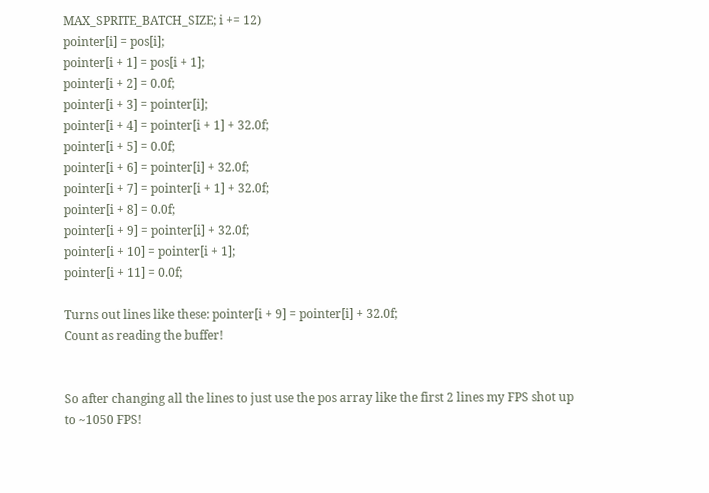MAX_SPRITE_BATCH_SIZE; i += 12)
pointer[i] = pos[i];
pointer[i + 1] = pos[i + 1];
pointer[i + 2] = 0.0f;
pointer[i + 3] = pointer[i];
pointer[i + 4] = pointer[i + 1] + 32.0f;
pointer[i + 5] = 0.0f;
pointer[i + 6] = pointer[i] + 32.0f;
pointer[i + 7] = pointer[i + 1] + 32.0f;
pointer[i + 8] = 0.0f;
pointer[i + 9] = pointer[i] + 32.0f;
pointer[i + 10] = pointer[i + 1];
pointer[i + 11] = 0.0f;

Turns out lines like these: pointer[i + 9] = pointer[i] + 32.0f;
Count as reading the buffer!


So after changing all the lines to just use the pos array like the first 2 lines my FPS shot up to ~1050 FPS!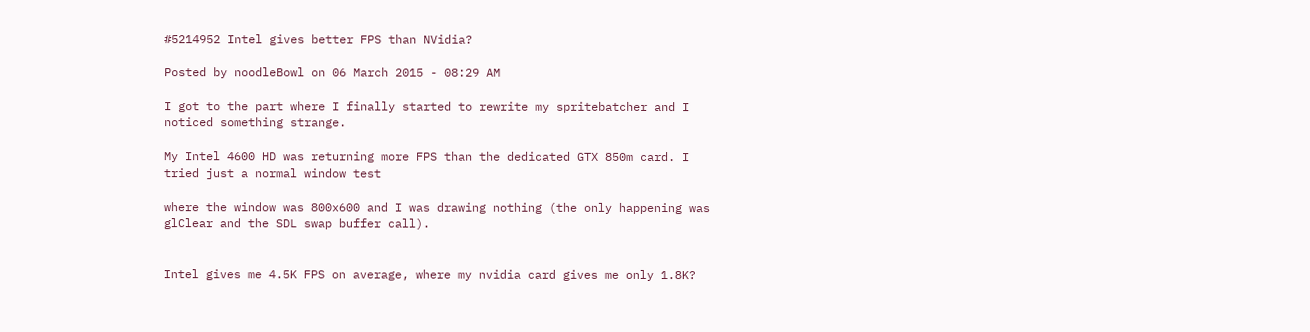#5214952 Intel gives better FPS than NVidia?

Posted by noodleBowl on 06 March 2015 - 08:29 AM

I got to the part where I finally started to rewrite my spritebatcher and I noticed something strange.

My Intel 4600 HD was returning more FPS than the dedicated GTX 850m card. I tried just a normal window test

where the window was 800x600 and I was drawing nothing (the only happening was glClear and the SDL swap buffer call).


Intel gives me 4.5K FPS on average, where my nvidia card gives me only 1.8K?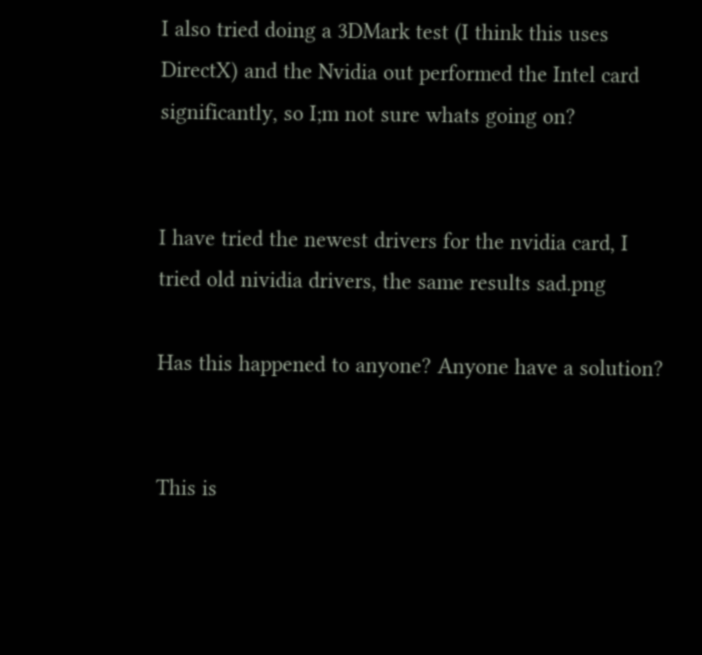I also tried doing a 3DMark test (I think this uses DirectX) and the Nvidia out performed the Intel card significantly, so I;m not sure whats going on?


I have tried the newest drivers for the nvidia card, I tried old nividia drivers, the same results sad.png

Has this happened to anyone? Anyone have a solution?


This is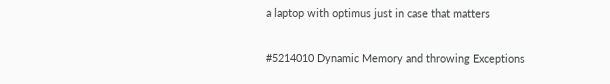a laptop with optimus just in case that matters

#5214010 Dynamic Memory and throwing Exceptions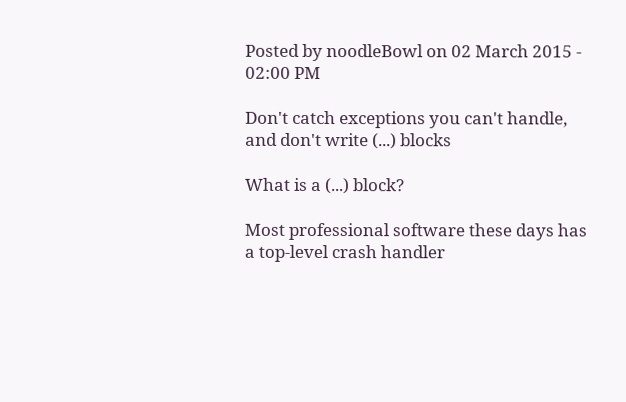Posted by noodleBowl on 02 March 2015 - 02:00 PM

Don't catch exceptions you can't handle, and don't write (...) blocks

What is a (...) block?

Most professional software these days has a top-level crash handler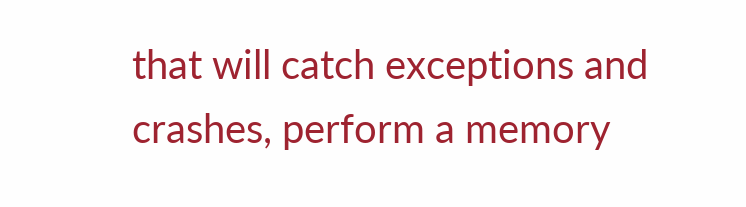that will catch exceptions and crashes, perform a memory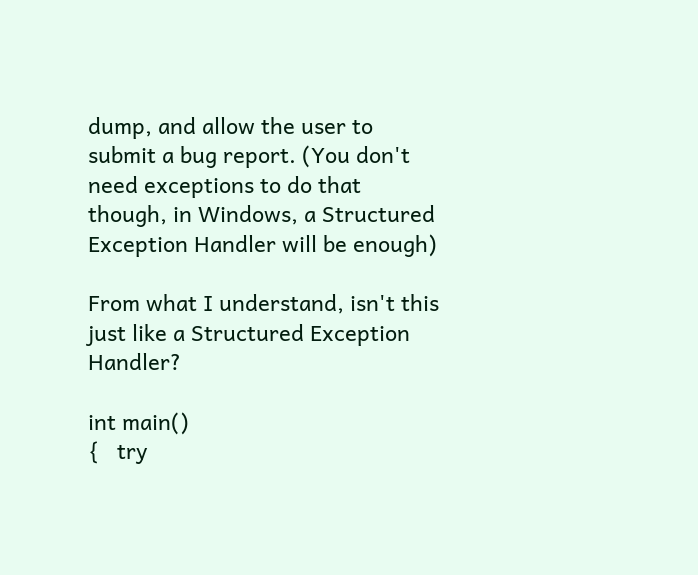dump, and allow the user to submit a bug report. (You don't need exceptions to do that though, in Windows, a Structured Exception Handler will be enough)

From what I understand, isn't this just like a Structured Exception Handler?

int main()
{   try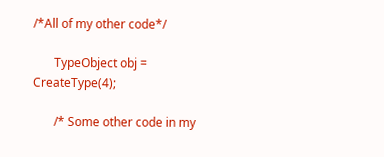/*All of my other code*/

       TypeObject obj = CreateType(4);

       /* Some other code in my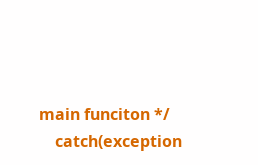main funciton */
    catch(exception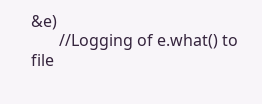&e)
       //Logging of e.what() to file